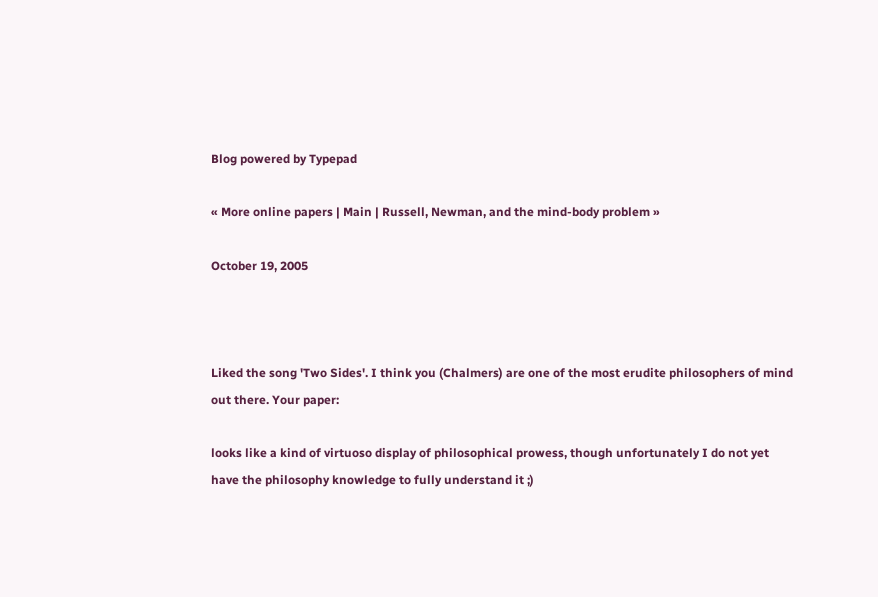Blog powered by Typepad

« More online papers | Main | Russell, Newman, and the mind-body problem »

October 19, 2005



Liked the song 'Two Sides'. I think you (Chalmers) are one of the most erudite philosophers of mind out there. Your paper:

looks like a kind of virtuoso display of philosophical prowess, though unfortunately I do not yet have the philosophy knowledge to fully understand it ;)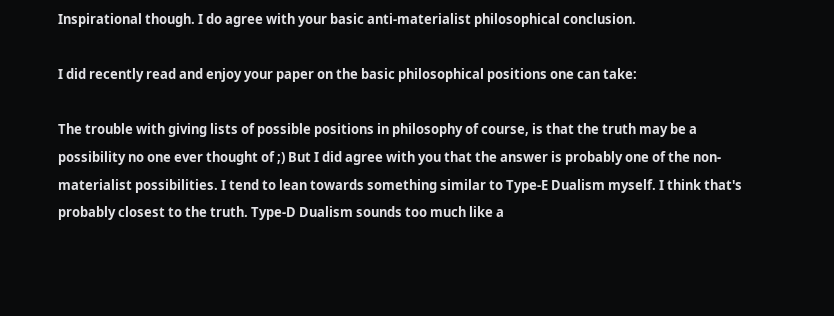Inspirational though. I do agree with your basic anti-materialist philosophical conclusion.

I did recently read and enjoy your paper on the basic philosophical positions one can take:

The trouble with giving lists of possible positions in philosophy of course, is that the truth may be a possibility no one ever thought of ;) But I did agree with you that the answer is probably one of the non-materialist possibilities. I tend to lean towards something similar to Type-E Dualism myself. I think that's probably closest to the truth. Type-D Dualism sounds too much like a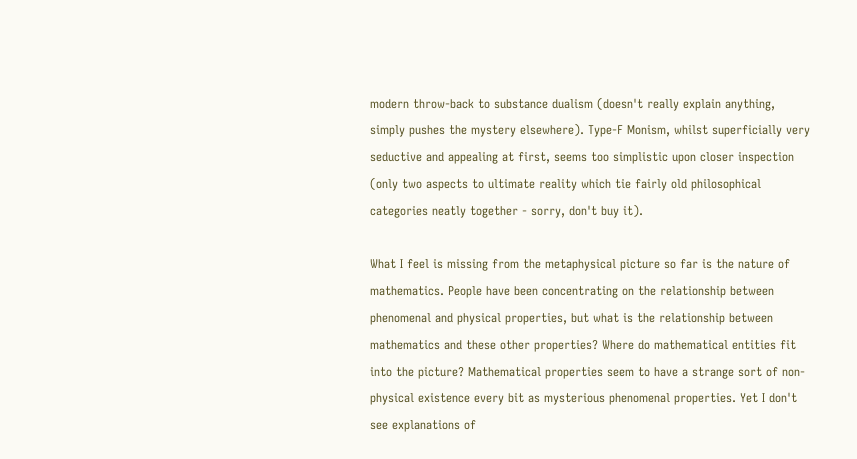modern throw-back to substance dualism (doesn't really explain anything, simply pushes the mystery elsewhere). Type-F Monism, whilst superficially very seductive and appealing at first, seems too simplistic upon closer inspection (only two aspects to ultimate reality which tie fairly old philosophical categories neatly together - sorry, don't buy it).

What I feel is missing from the metaphysical picture so far is the nature of mathematics. People have been concentrating on the relationship between phenomenal and physical properties, but what is the relationship between mathematics and these other properties? Where do mathematical entities fit into the picture? Mathematical properties seem to have a strange sort of non-physical existence every bit as mysterious phenomenal properties. Yet I don't see explanations of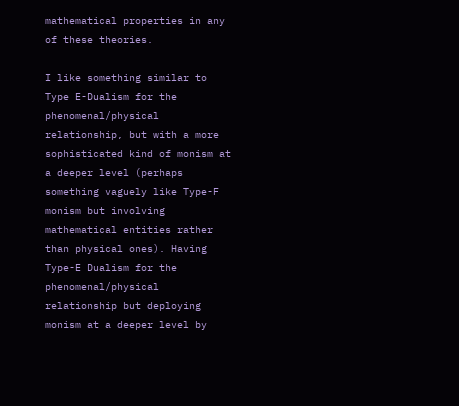mathematical properties in any of these theories.

I like something similar to Type E-Dualism for the phenomenal/physical relationship, but with a more sophisticated kind of monism at a deeper level (perhaps something vaguely like Type-F monism but involving mathematical entities rather than physical ones). Having Type-E Dualism for the phenomenal/physical relationship but deploying monism at a deeper level by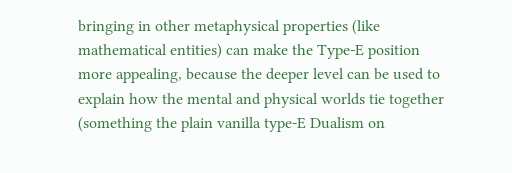bringing in other metaphysical properties (like mathematical entities) can make the Type-E position more appealing, because the deeper level can be used to explain how the mental and physical worlds tie together (something the plain vanilla type-E Dualism on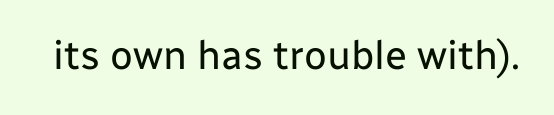its own has trouble with).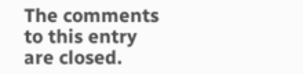The comments to this entry are closed.